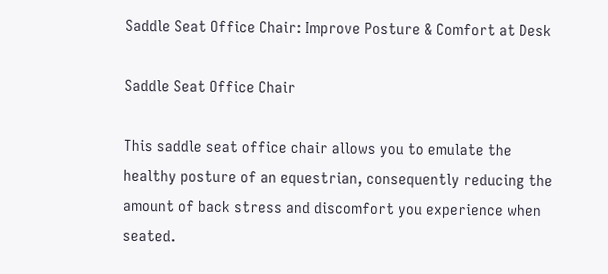Saddle Seat Office Chair: Improve Posture & Comfort at Desk

Saddle Seat Office Chair

This saddle seat office chair allows you to emulate the healthy posture of an equestrian, consequently reducing the amount of back stress and discomfort you experience when seated.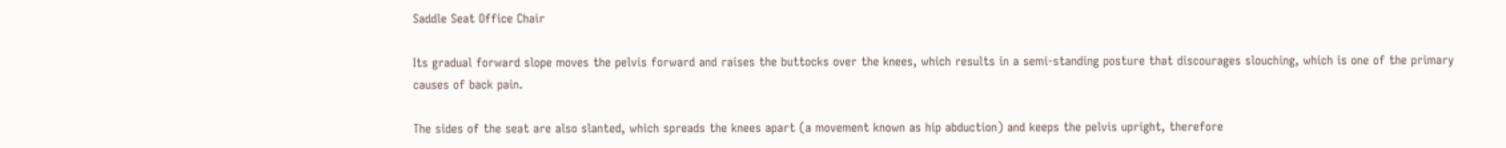Saddle Seat Office Chair

Its gradual forward slope moves the pelvis forward and raises the buttocks over the knees, which results in a semi-standing posture that discourages slouching, which is one of the primary causes of back pain.

The sides of the seat are also slanted, which spreads the knees apart (a movement known as hip abduction) and keeps the pelvis upright, therefore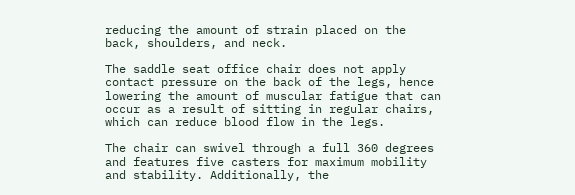reducing the amount of strain placed on the back, shoulders, and neck.

The saddle seat office chair does not apply contact pressure on the back of the legs, hence lowering the amount of muscular fatigue that can occur as a result of sitting in regular chairs, which can reduce blood flow in the legs.

The chair can swivel through a full 360 degrees and features five casters for maximum mobility and stability. Additionally, the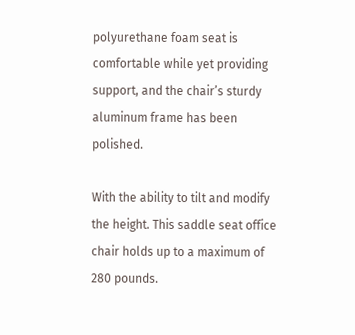polyurethane foam seat is comfortable while yet providing support, and the chair’s sturdy aluminum frame has been polished.

With the ability to tilt and modify the height. This saddle seat office chair holds up to a maximum of 280 pounds.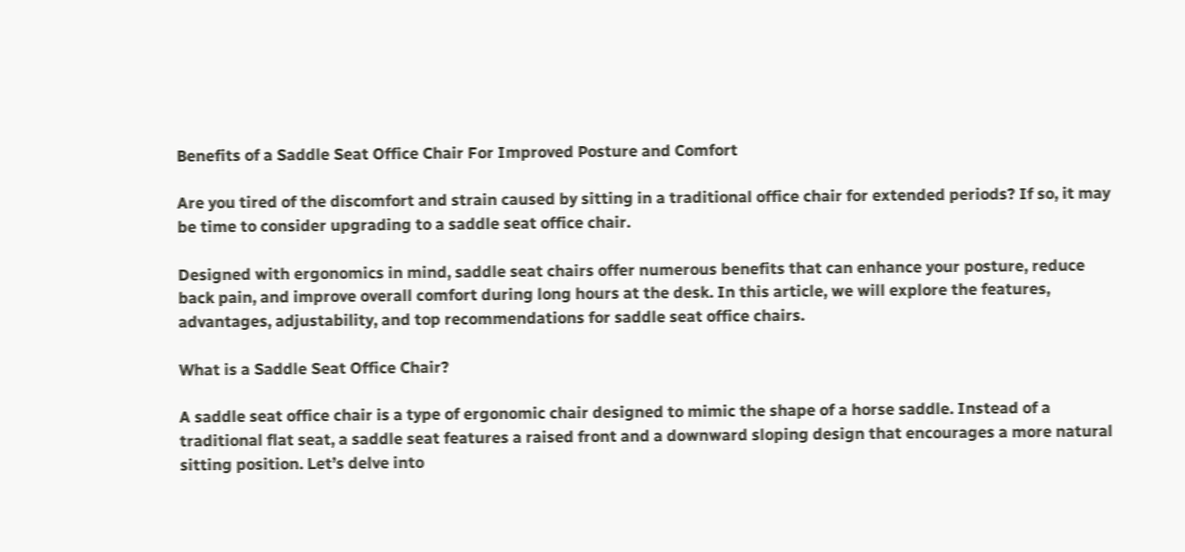Benefits of a Saddle Seat Office Chair For Improved Posture and Comfort

Are you tired of the discomfort and strain caused by sitting in a traditional office chair for extended periods? If so, it may be time to consider upgrading to a saddle seat office chair.

Designed with ergonomics in mind, saddle seat chairs offer numerous benefits that can enhance your posture, reduce back pain, and improve overall comfort during long hours at the desk. In this article, we will explore the features, advantages, adjustability, and top recommendations for saddle seat office chairs.

What is a Saddle Seat Office Chair?

A saddle seat office chair is a type of ergonomic chair designed to mimic the shape of a horse saddle. Instead of a traditional flat seat, a saddle seat features a raised front and a downward sloping design that encourages a more natural sitting position. Let’s delve into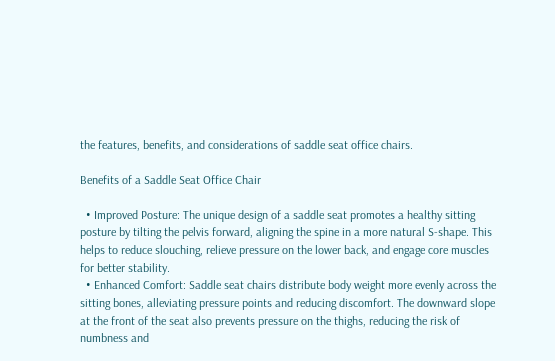the features, benefits, and considerations of saddle seat office chairs.

Benefits of a Saddle Seat Office Chair

  • Improved Posture: The unique design of a saddle seat promotes a healthy sitting posture by tilting the pelvis forward, aligning the spine in a more natural S-shape. This helps to reduce slouching, relieve pressure on the lower back, and engage core muscles for better stability.
  • Enhanced Comfort: Saddle seat chairs distribute body weight more evenly across the sitting bones, alleviating pressure points and reducing discomfort. The downward slope at the front of the seat also prevents pressure on the thighs, reducing the risk of numbness and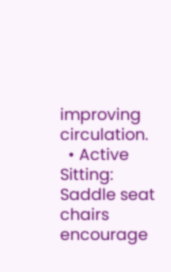improving circulation.
  • Active Sitting: Saddle seat chairs encourage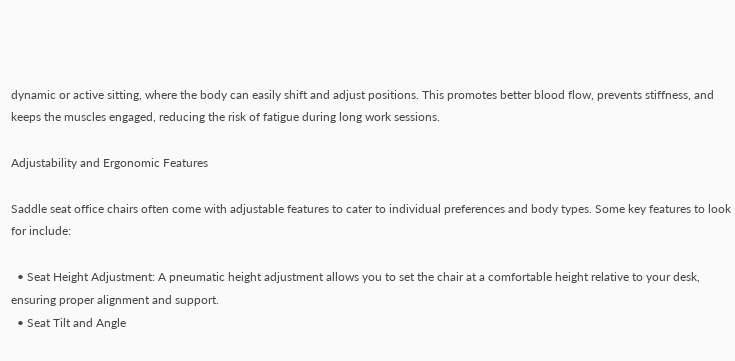dynamic or active sitting, where the body can easily shift and adjust positions. This promotes better blood flow, prevents stiffness, and keeps the muscles engaged, reducing the risk of fatigue during long work sessions.

Adjustability and Ergonomic Features

Saddle seat office chairs often come with adjustable features to cater to individual preferences and body types. Some key features to look for include:

  • Seat Height Adjustment: A pneumatic height adjustment allows you to set the chair at a comfortable height relative to your desk, ensuring proper alignment and support.
  • Seat Tilt and Angle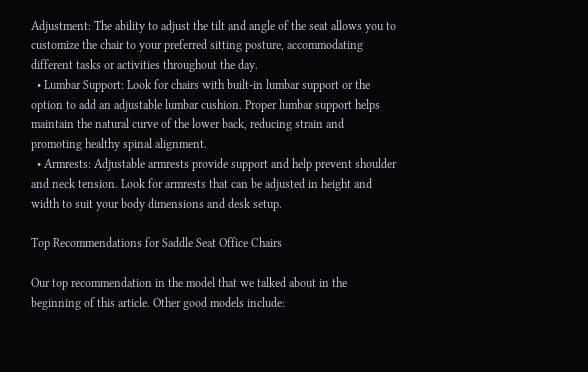Adjustment: The ability to adjust the tilt and angle of the seat allows you to customize the chair to your preferred sitting posture, accommodating different tasks or activities throughout the day.
  • Lumbar Support: Look for chairs with built-in lumbar support or the option to add an adjustable lumbar cushion. Proper lumbar support helps maintain the natural curve of the lower back, reducing strain and promoting healthy spinal alignment.
  • Armrests: Adjustable armrests provide support and help prevent shoulder and neck tension. Look for armrests that can be adjusted in height and width to suit your body dimensions and desk setup.

Top Recommendations for Saddle Seat Office Chairs

Our top recommendation in the model that we talked about in the beginning of this article. Other good models include: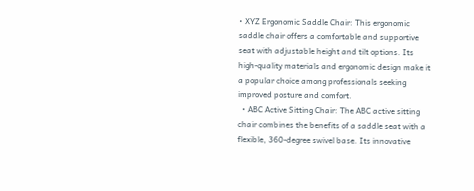• XYZ Ergonomic Saddle Chair: This ergonomic saddle chair offers a comfortable and supportive seat with adjustable height and tilt options. Its high-quality materials and ergonomic design make it a popular choice among professionals seeking improved posture and comfort.
  • ABC Active Sitting Chair: The ABC active sitting chair combines the benefits of a saddle seat with a flexible, 360-degree swivel base. Its innovative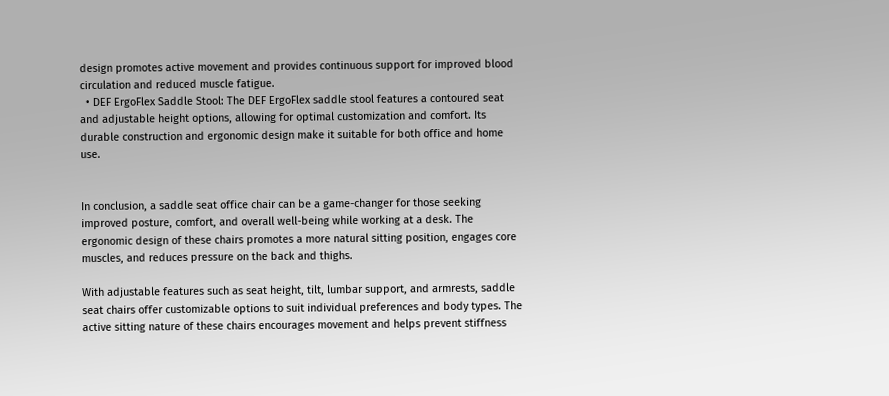design promotes active movement and provides continuous support for improved blood circulation and reduced muscle fatigue.
  • DEF ErgoFlex Saddle Stool: The DEF ErgoFlex saddle stool features a contoured seat and adjustable height options, allowing for optimal customization and comfort. Its durable construction and ergonomic design make it suitable for both office and home use.


In conclusion, a saddle seat office chair can be a game-changer for those seeking improved posture, comfort, and overall well-being while working at a desk. The ergonomic design of these chairs promotes a more natural sitting position, engages core muscles, and reduces pressure on the back and thighs.

With adjustable features such as seat height, tilt, lumbar support, and armrests, saddle seat chairs offer customizable options to suit individual preferences and body types. The active sitting nature of these chairs encourages movement and helps prevent stiffness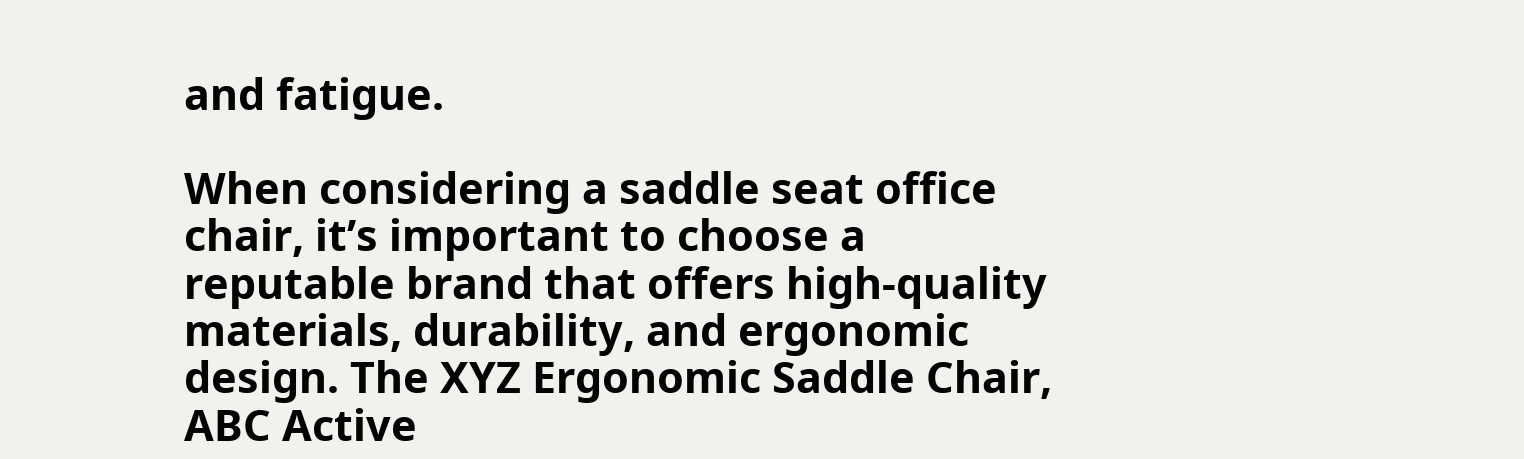and fatigue.

When considering a saddle seat office chair, it’s important to choose a reputable brand that offers high-quality materials, durability, and ergonomic design. The XYZ Ergonomic Saddle Chair, ABC Active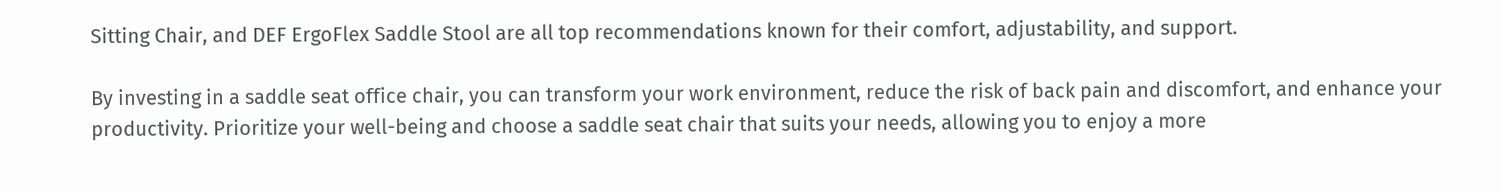Sitting Chair, and DEF ErgoFlex Saddle Stool are all top recommendations known for their comfort, adjustability, and support.

By investing in a saddle seat office chair, you can transform your work environment, reduce the risk of back pain and discomfort, and enhance your productivity. Prioritize your well-being and choose a saddle seat chair that suits your needs, allowing you to enjoy a more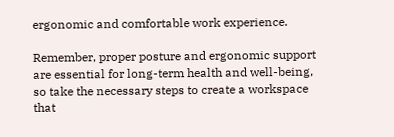ergonomic and comfortable work experience.

Remember, proper posture and ergonomic support are essential for long-term health and well-being, so take the necessary steps to create a workspace that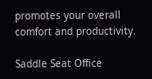promotes your overall comfort and productivity.

Saddle Seat Office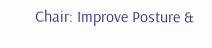Chair: Improve Posture &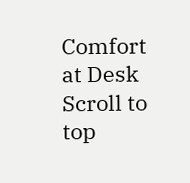Comfort at Desk
Scroll to top